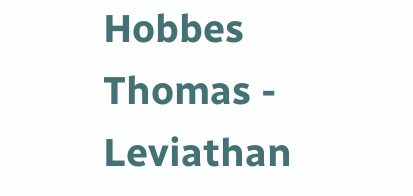Hobbes Thomas - Leviathan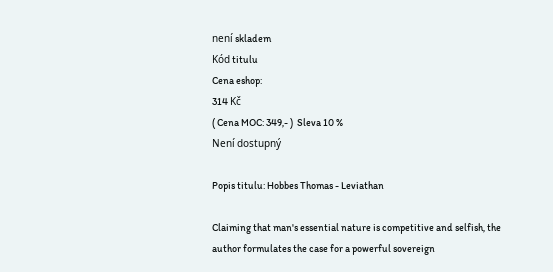není skladem
Kód titulu
Cena eshop:
314 Kč
( Cena MOC: 349,- )  Sleva 10 %
Není dostupný

Popis titulu: Hobbes Thomas - Leviathan

Claiming that man's essential nature is competitive and selfish, the author formulates the case for a powerful sovereign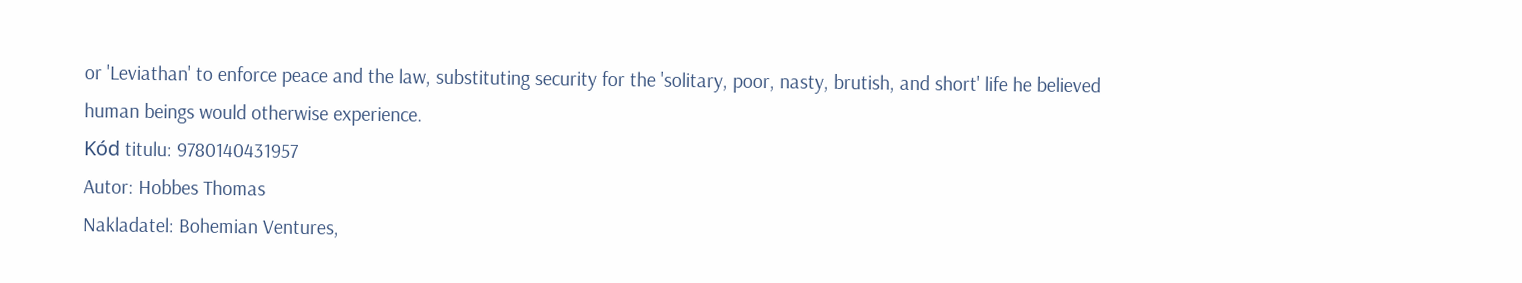or 'Leviathan' to enforce peace and the law, substituting security for the 'solitary, poor, nasty, brutish, and short' life he believed human beings would otherwise experience.
Kód titulu: 9780140431957
Autor: Hobbes Thomas
Nakladatel: Bohemian Ventures,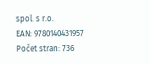spol. s r.o.
EAN: 9780140431957
Počet stran: 736